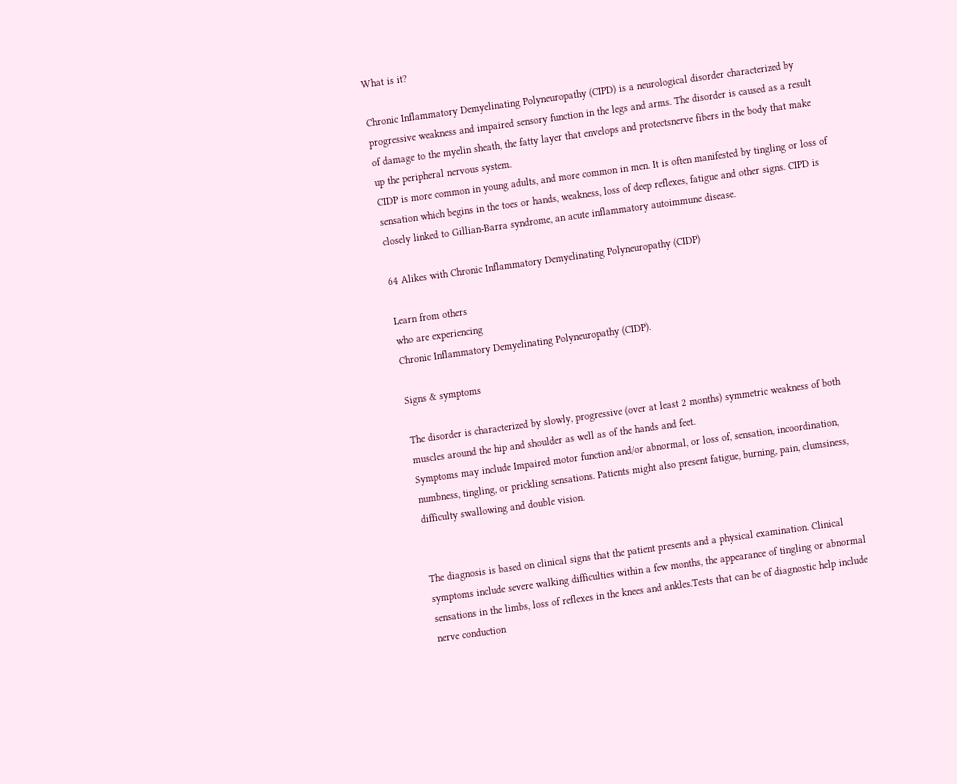What is it?

Chronic Inflammatory Demyelinating Polyneuropathy (CIPD) is a neurological disorder characterized by progressive weakness and impaired sensory function in the legs and arms. The disorder is caused as a result of damage to the myelin sheath, the fatty layer that envelops and protectsnerve fibers in the body that make up the peripheral nervous system.
CIDP is more common in young adults, and more common in men. It is often manifested by tingling or loss of sensation which begins in the toes or hands, weakness, loss of deep reflexes, fatigue and other signs. CIPD is closely linked to Gillian-Barra syndrome, an acute inflammatory autoimmune disease.

64 Alikes with Chronic Inflammatory Demyelinating Polyneuropathy (CIDP)

Learn from others
who are experiencing
Chronic Inflammatory Demyelinating Polyneuropathy (CIDP).

Signs & symptoms

The disorder is characterized by slowly, progressive (over at least 2 months) symmetric weakness of both muscles around the hip and shoulder as well as of the hands and feet.
Symptoms may include Impaired motor function and/or abnormal, or loss of, sensation, incoordination, numbness, tingling, or prickling sensations. Patients might also present fatigue, burning, pain, clumsiness, difficulty swallowing and double vision.


The diagnosis is based on clinical signs that the patient presents and a physical examination. Clinical symptoms include severe walking difficulties within a few months, the appearance of tingling or abnormal sensations in the limbs, loss of reflexes in the knees and ankles.Tests that can be of diagnostic help include nerve conduction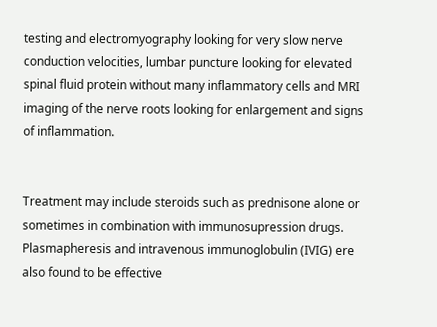testing and electromyography looking for very slow nerve conduction velocities, lumbar puncture looking for elevated spinal fluid protein without many inflammatory cells and MRI imaging of the nerve roots looking for enlargement and signs of inflammation.


Treatment may include steroids such as prednisone alone or sometimes in combination with immunosupression drugs. Plasmapheresis and intravenous immunoglobulin (IVIG) ere also found to be effective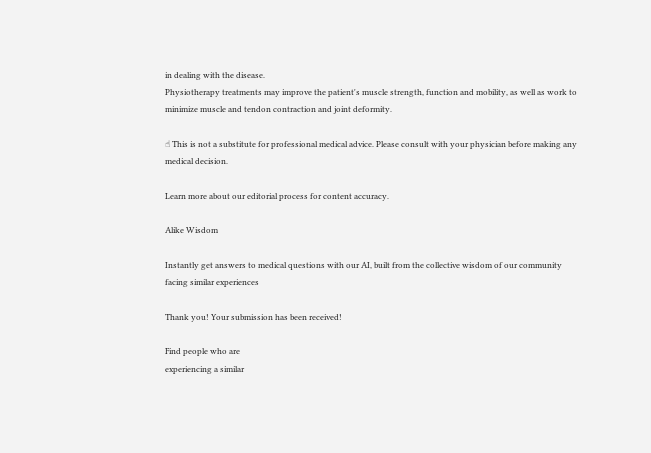in dealing with the disease.
Physiotherapy treatments may improve the patient's muscle strength, function and mobility, as well as work to minimize muscle and tendon contraction and joint deformity.

☝ This is not a substitute for professional medical advice. Please consult with your physician before making any medical decision.

Learn more about our editorial process for content accuracy.

Alike Wisdom

Instantly get answers to medical questions with our AI, built from the collective wisdom of our community facing similar experiences

Thank you! Your submission has been received!

Find people who are
experiencing a similar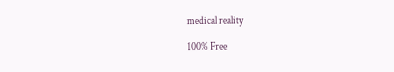medical reality

100% Free